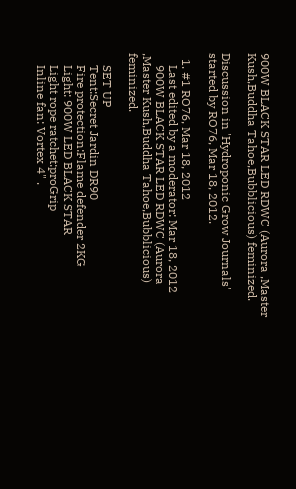900W BLACK STAR LED RDWC (Aurora ,Master Kush,Buddha Tahoe,Bubblicious) feminized.

Discussion in 'Hydroponic Grow Journals' started by RO76, Mar 18, 2012.

  1. #1 RO76, Mar 18, 2012
    Last edited by a moderator: Mar 18, 2012
    900W BLACK STAR LED RDWC (Aurora ,Master Kush,Buddha Tahoe,Bubblicious) feminized.

    SET UP
    Tent:Secret Jardin DR90
    Fire protection:Flame defender 2KG
    Light: 900W LED BLACK STAR
    Light rope ratchet:proGrip
    Inline fan: Vortex 4" .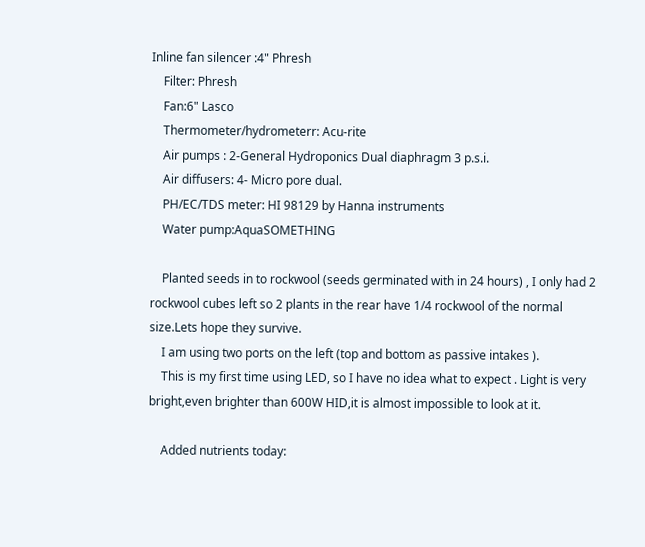Inline fan silencer :4" Phresh
    Filter: Phresh
    Fan:6" Lasco
    Thermometer/hydrometerr: Acu-rite
    Air pumps : 2-General Hydroponics Dual diaphragm 3 p.s.i.
    Air diffusers: 4- Micro pore dual.
    PH/EC/TDS meter: HI 98129 by Hanna instruments
    Water pump:AquaSOMETHING

    Planted seeds in to rockwool (seeds germinated with in 24 hours) , I only had 2 rockwool cubes left so 2 plants in the rear have 1/4 rockwool of the normal size.Lets hope they survive.
    I am using two ports on the left (top and bottom as passive intakes ).
    This is my first time using LED, so I have no idea what to expect . Light is very bright,even brighter than 600W HID,it is almost impossible to look at it.

    Added nutrients today: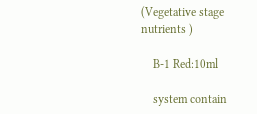(Vegetative stage nutrients )

    B-1 Red:10ml

    system contain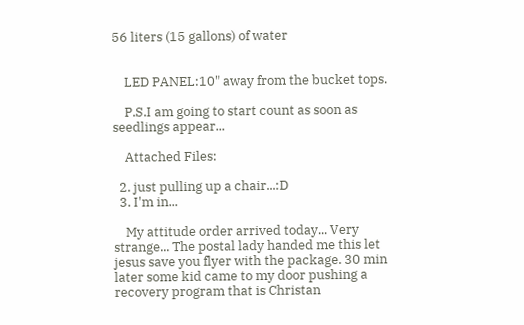56 liters (15 gallons) of water


    LED PANEL:10" away from the bucket tops.

    P.S.I am going to start count as soon as seedlings appear...

    Attached Files:

  2. just pulling up a chair...:D
  3. I'm in...

    My attitude order arrived today... Very strange... The postal lady handed me this let jesus save you flyer with the package. 30 min later some kid came to my door pushing a recovery program that is Christan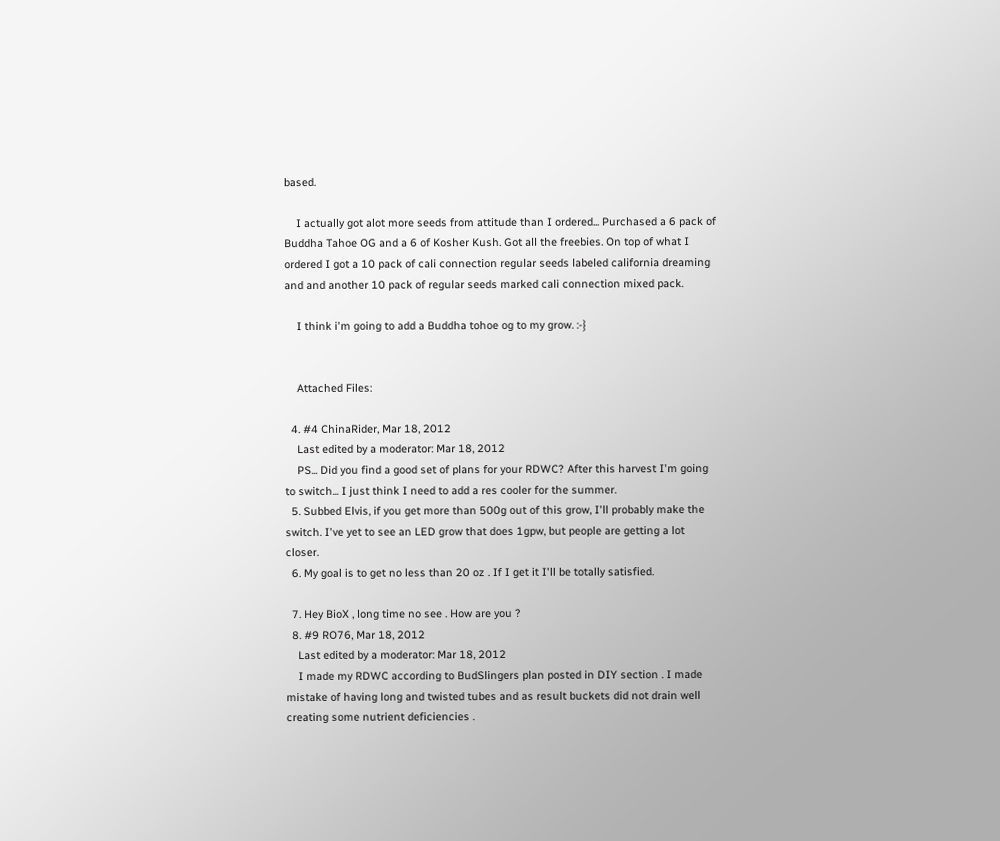based.

    I actually got alot more seeds from attitude than I ordered... Purchased a 6 pack of Buddha Tahoe OG and a 6 of Kosher Kush. Got all the freebies. On top of what I ordered I got a 10 pack of cali connection regular seeds labeled california dreaming and and another 10 pack of regular seeds marked cali connection mixed pack.

    I think i'm going to add a Buddha tohoe og to my grow. :-}


    Attached Files:

  4. #4 ChinaRider, Mar 18, 2012
    Last edited by a moderator: Mar 18, 2012
    PS... Did you find a good set of plans for your RDWC? After this harvest I'm going to switch... I just think I need to add a res cooler for the summer.
  5. Subbed Elvis, if you get more than 500g out of this grow, I'll probably make the switch. I've yet to see an LED grow that does 1gpw, but people are getting a lot closer.
  6. My goal is to get no less than 20 oz . If I get it I'll be totally satisfied.

  7. Hey BioX , long time no see . How are you ?
  8. #9 RO76, Mar 18, 2012
    Last edited by a moderator: Mar 18, 2012
    I made my RDWC according to BudSlingers plan posted in DIY section . I made mistake of having long and twisted tubes and as result buckets did not drain well creating some nutrient deficiencies .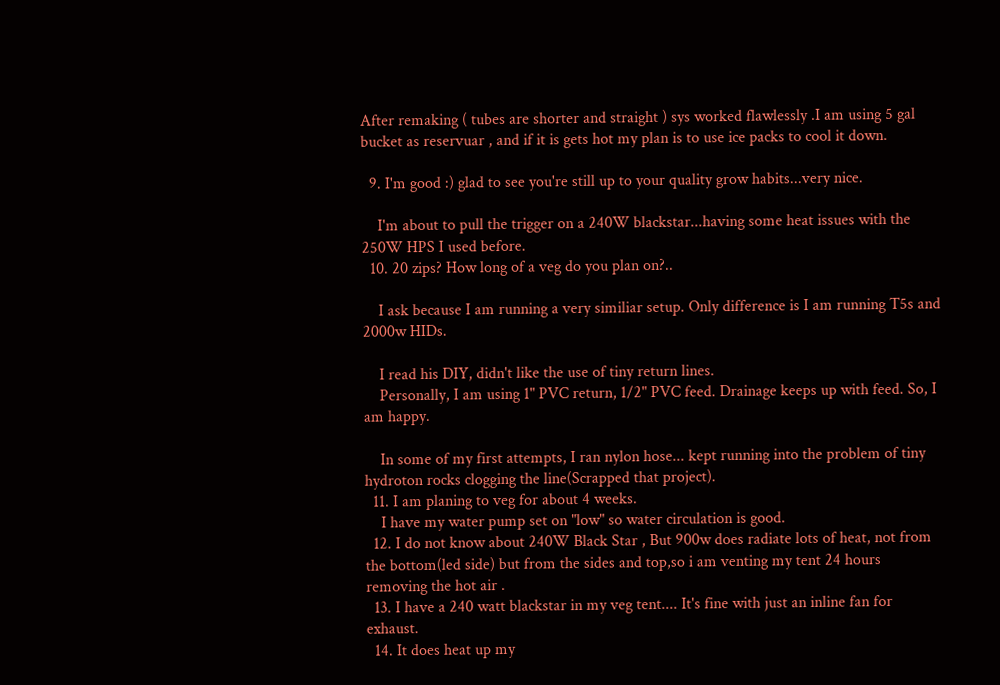After remaking ( tubes are shorter and straight ) sys worked flawlessly .I am using 5 gal bucket as reservuar , and if it is gets hot my plan is to use ice packs to cool it down.

  9. I'm good :) glad to see you're still up to your quality grow habits...very nice.

    I'm about to pull the trigger on a 240W blackstar...having some heat issues with the 250W HPS I used before.
  10. 20 zips? How long of a veg do you plan on?..

    I ask because I am running a very similiar setup. Only difference is I am running T5s and 2000w HIDs.

    I read his DIY, didn't like the use of tiny return lines.
    Personally, I am using 1" PVC return, 1/2" PVC feed. Drainage keeps up with feed. So, I am happy.

    In some of my first attempts, I ran nylon hose... kept running into the problem of tiny hydroton rocks clogging the line(Scrapped that project).
  11. I am planing to veg for about 4 weeks.
    I have my water pump set on "low" so water circulation is good.
  12. I do not know about 240W Black Star , But 900w does radiate lots of heat, not from the bottom(led side) but from the sides and top,so i am venting my tent 24 hours removing the hot air .
  13. I have a 240 watt blackstar in my veg tent.... It's fine with just an inline fan for exhaust.
  14. It does heat up my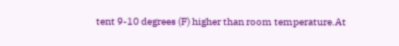tent 9-10 degrees (F) higher than room temperature.At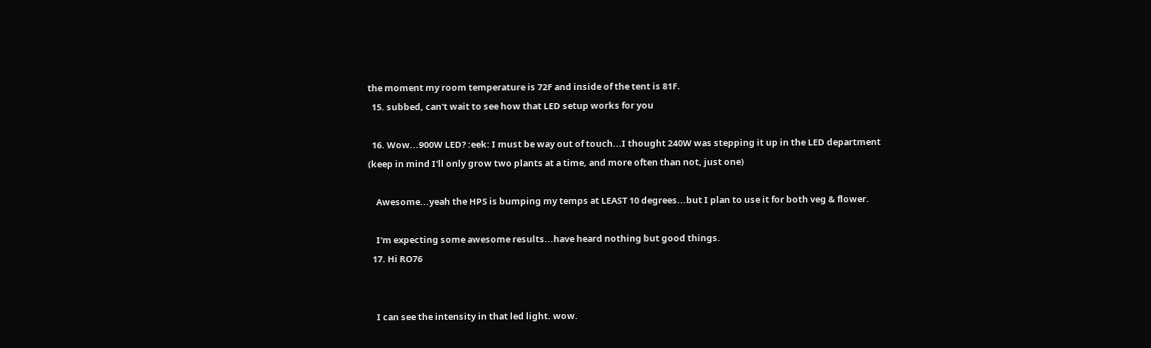the moment my room temperature is 72F and inside of the tent is 81F.
  15. subbed, can't wait to see how that LED setup works for you

  16. Wow...900W LED? :eek: I must be way out of touch...I thought 240W was stepping it up in the LED department (keep in mind I'll only grow two plants at a time, and more often than not, just one)

    Awesome...yeah the HPS is bumping my temps at LEAST 10 degrees...but I plan to use it for both veg & flower.

    I'm expecting some awesome results...have heard nothing but good things.
  17. Hi RO76


    I can see the intensity in that led light. wow.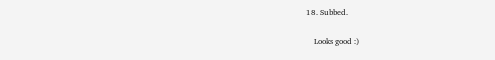18. Subbed.

    Looks good :)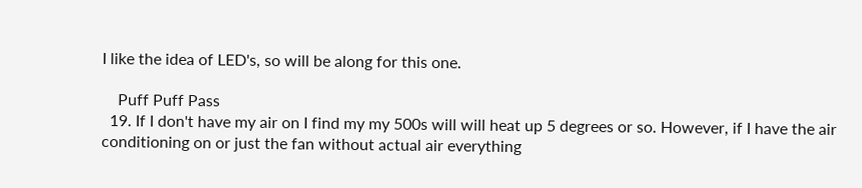I like the idea of LED's, so will be along for this one.

    Puff Puff Pass
  19. If I don't have my air on I find my my 500s will will heat up 5 degrees or so. However, if I have the air conditioning on or just the fan without actual air everything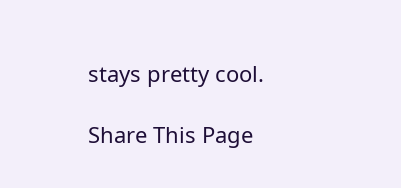stays pretty cool.

Share This Page